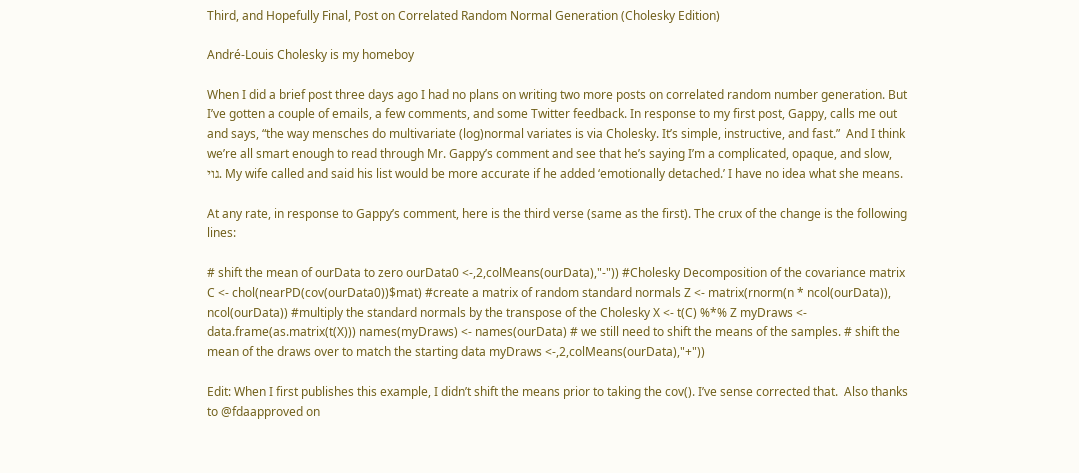Third, and Hopefully Final, Post on Correlated Random Normal Generation (Cholesky Edition)

André-Louis Cholesky is my homeboy

When I did a brief post three days ago I had no plans on writing two more posts on correlated random number generation. But I’ve gotten a couple of emails, a few comments, and some Twitter feedback. In response to my first post, Gappy, calls me out and says, “the way mensches do multivariate (log)normal variates is via Cholesky. It’s simple, instructive, and fast.”  And I think we’re all smart enough to read through Mr. Gappy’s comment and see that he’s saying I’m a complicated, opaque, and slow, גוי. My wife called and said his list would be more accurate if he added ‘emotionally detached.’ I have no idea what she means.

At any rate, in response to Gappy’s comment, here is the third verse (same as the first). The crux of the change is the following lines:

# shift the mean of ourData to zero ourData0 <-,2,colMeans(ourData),"-")) #Cholesky Decomposition of the covariance matrix C <- chol(nearPD(cov(ourData0))$mat) #create a matrix of random standard normals Z <- matrix(rnorm(n * ncol(ourData)), ncol(ourData)) #multiply the standard normals by the transpose of the Cholesky X <- t(C) %*% Z myDraws <- data.frame(as.matrix(t(X))) names(myDraws) <- names(ourData) # we still need to shift the means of the samples. # shift the mean of the draws over to match the starting data myDraws <-,2,colMeans(ourData),"+"))

Edit: When I first publishes this example, I didn’t shift the means prior to taking the cov(). I’ve sense corrected that.  Also thanks to @fdaapproved on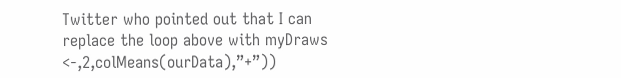Twitter who pointed out that I can replace the loop above with myDraws <-,2,colMeans(ourData),”+”))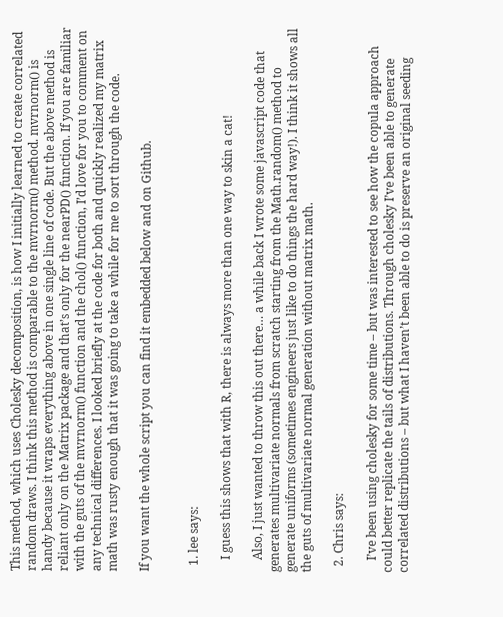This method, which uses Cholesky decomposition, is how I initially learned to create correlated random draws. I think this method is comparable to the mvrnorm() method. mvrnorm() is handy because it wraps everything above in one single line of code. But the above method is reliant only on the Matrix package and that’s only for the nearPD() function. If you are familiar with the guts of the mvrnorm() function and the chol() function, I’d love for you to comment on any technical differences. I looked briefly at the code for both and quickly realized my matrix math was rusty enough that it was going to take a while for me to sort through the code.

If you want the whole script you can find it embedded below and on Github.


  1. lee says:

    I guess this shows that with R, there is always more than one way to skin a cat!

    Also, I just wanted to throw this out there… a while back I wrote some javascript code that generates multivariate normals from scratch starting from the Math.random() method to generate uniforms (sometimes engineers just like to do things the hard way!). I think it shows all the guts of multivariate normal generation without matrix math.

  2. Chris says:

    I’ve been using cholesky for some time – but was interested to see how the copula approach could better replicate the tails of distributions. Through cholesky I’ve been able to generate correlated distributions – but what I haven’t been able to do is preserve an original seeding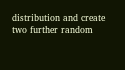distribution and create two further random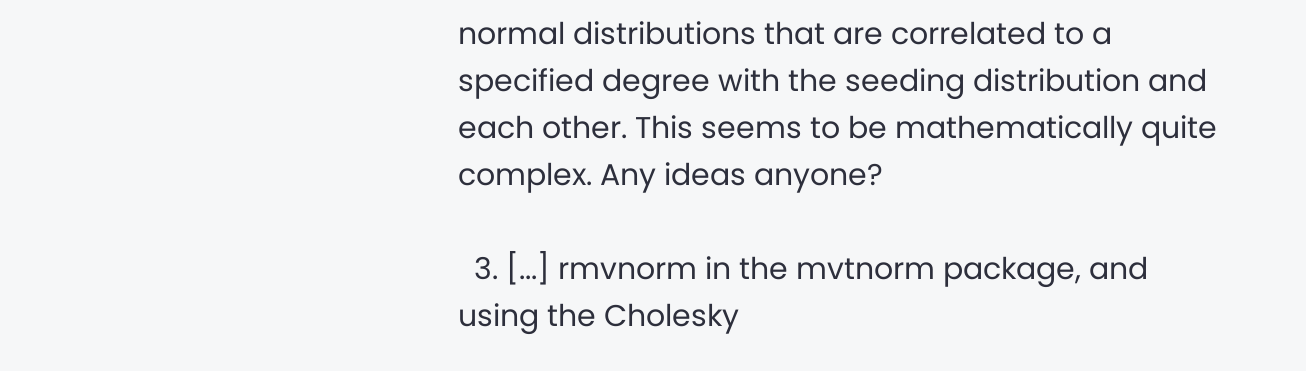normal distributions that are correlated to a specified degree with the seeding distribution and each other. This seems to be mathematically quite complex. Any ideas anyone?

  3. [...] rmvnorm in the mvtnorm package, and using the Cholesky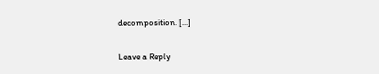decomposition. [...]

Leave a Reply